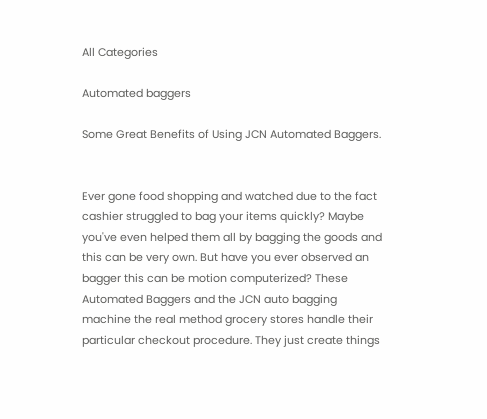All Categories

Automated baggers

Some Great Benefits of Using JCN Automated Baggers.


Ever gone food shopping and watched due to the fact cashier struggled to bag your items quickly? Maybe you've even helped them all by bagging the goods and this can be very own. But have you ever observed an bagger this can be motion computerized? These Automated Baggers and the JCN auto bagging machine the real method grocery stores handle their particular checkout procedure. They just create things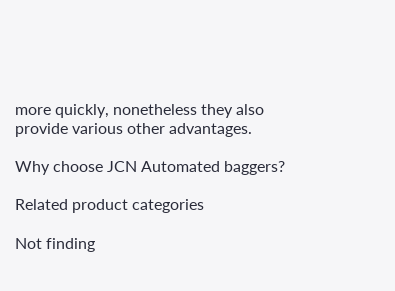more quickly, nonetheless they also provide various other advantages.

Why choose JCN Automated baggers?

Related product categories

Not finding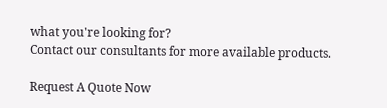what you're looking for?
Contact our consultants for more available products.

Request A Quote Now